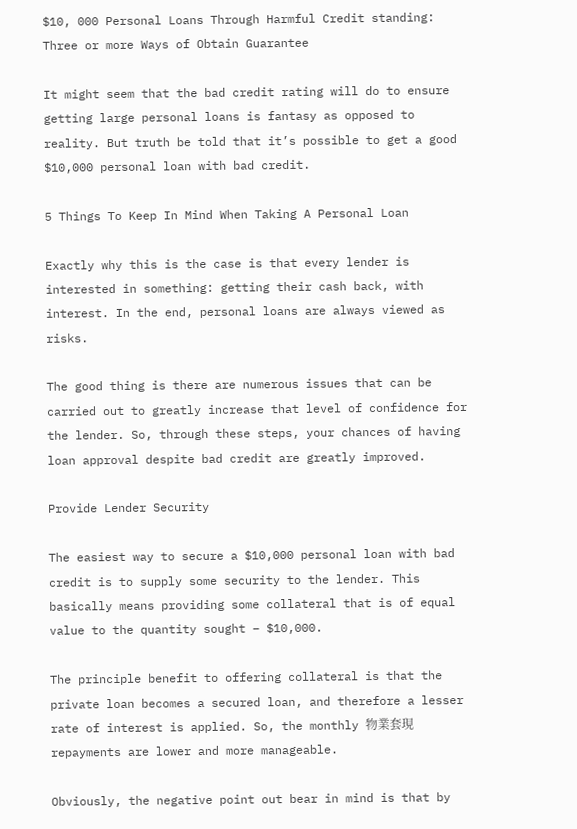$10, 000 Personal Loans Through Harmful Credit standing: Three or more Ways of Obtain Guarantee

It might seem that the bad credit rating will do to ensure getting large personal loans is fantasy as opposed to reality. But truth be told that it’s possible to get a good $10,000 personal loan with bad credit.

5 Things To Keep In Mind When Taking A Personal Loan

Exactly why this is the case is that every lender is interested in something: getting their cash back, with interest. In the end, personal loans are always viewed as risks.

The good thing is there are numerous issues that can be carried out to greatly increase that level of confidence for the lender. So, through these steps, your chances of having loan approval despite bad credit are greatly improved.

Provide Lender Security

The easiest way to secure a $10,000 personal loan with bad credit is to supply some security to the lender. This basically means providing some collateral that is of equal value to the quantity sought – $10,000.

The principle benefit to offering collateral is that the private loan becomes a secured loan, and therefore a lesser rate of interest is applied. So, the monthly 物業套現 repayments are lower and more manageable.

Obviously, the negative point out bear in mind is that by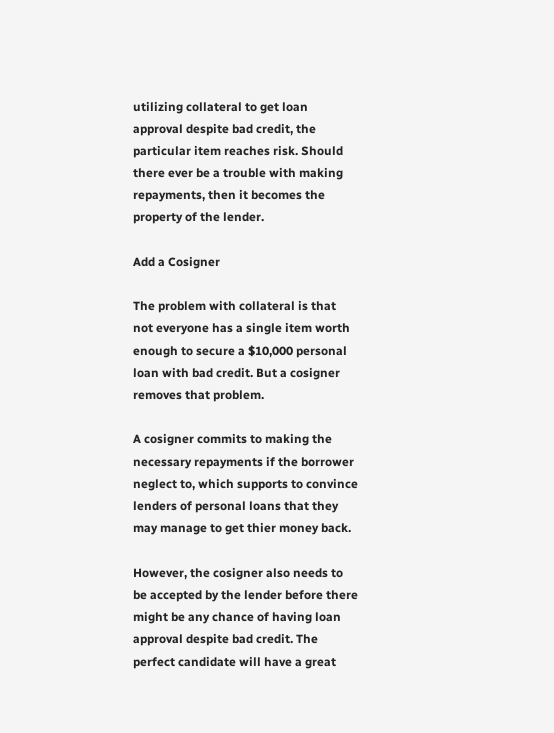utilizing collateral to get loan approval despite bad credit, the particular item reaches risk. Should there ever be a trouble with making repayments, then it becomes the property of the lender.

Add a Cosigner

The problem with collateral is that not everyone has a single item worth enough to secure a $10,000 personal loan with bad credit. But a cosigner removes that problem.

A cosigner commits to making the necessary repayments if the borrower neglect to, which supports to convince lenders of personal loans that they may manage to get thier money back.

However, the cosigner also needs to be accepted by the lender before there might be any chance of having loan approval despite bad credit. The perfect candidate will have a great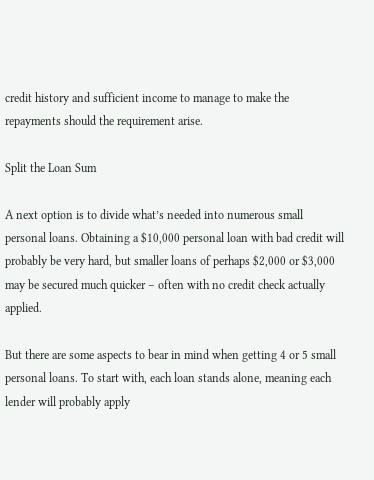credit history and sufficient income to manage to make the repayments should the requirement arise.

Split the Loan Sum

A next option is to divide what’s needed into numerous small personal loans. Obtaining a $10,000 personal loan with bad credit will probably be very hard, but smaller loans of perhaps $2,000 or $3,000 may be secured much quicker – often with no credit check actually applied.

But there are some aspects to bear in mind when getting 4 or 5 small personal loans. To start with, each loan stands alone, meaning each lender will probably apply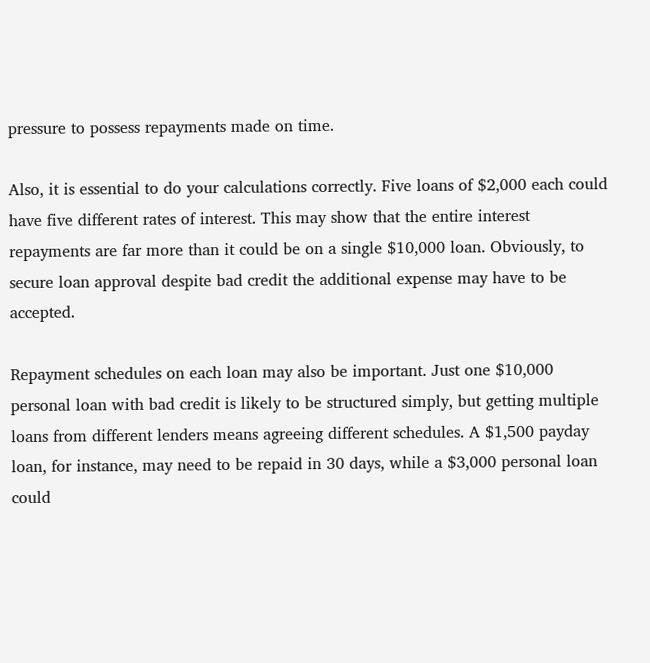pressure to possess repayments made on time.

Also, it is essential to do your calculations correctly. Five loans of $2,000 each could have five different rates of interest. This may show that the entire interest repayments are far more than it could be on a single $10,000 loan. Obviously, to secure loan approval despite bad credit the additional expense may have to be accepted.

Repayment schedules on each loan may also be important. Just one $10,000 personal loan with bad credit is likely to be structured simply, but getting multiple loans from different lenders means agreeing different schedules. A $1,500 payday loan, for instance, may need to be repaid in 30 days, while a $3,000 personal loan could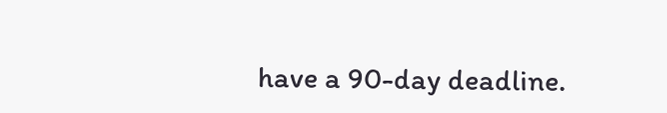have a 90-day deadline.